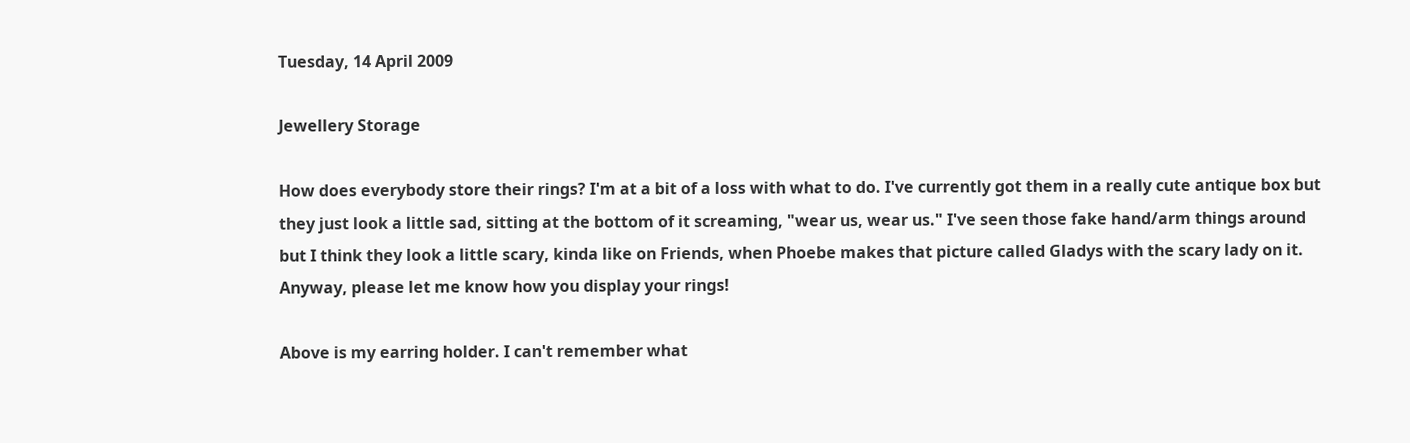Tuesday, 14 April 2009

Jewellery Storage

How does everybody store their rings? I'm at a bit of a loss with what to do. I've currently got them in a really cute antique box but they just look a little sad, sitting at the bottom of it screaming, "wear us, wear us." I've seen those fake hand/arm things around but I think they look a little scary, kinda like on Friends, when Phoebe makes that picture called Gladys with the scary lady on it. Anyway, please let me know how you display your rings!

Above is my earring holder. I can't remember what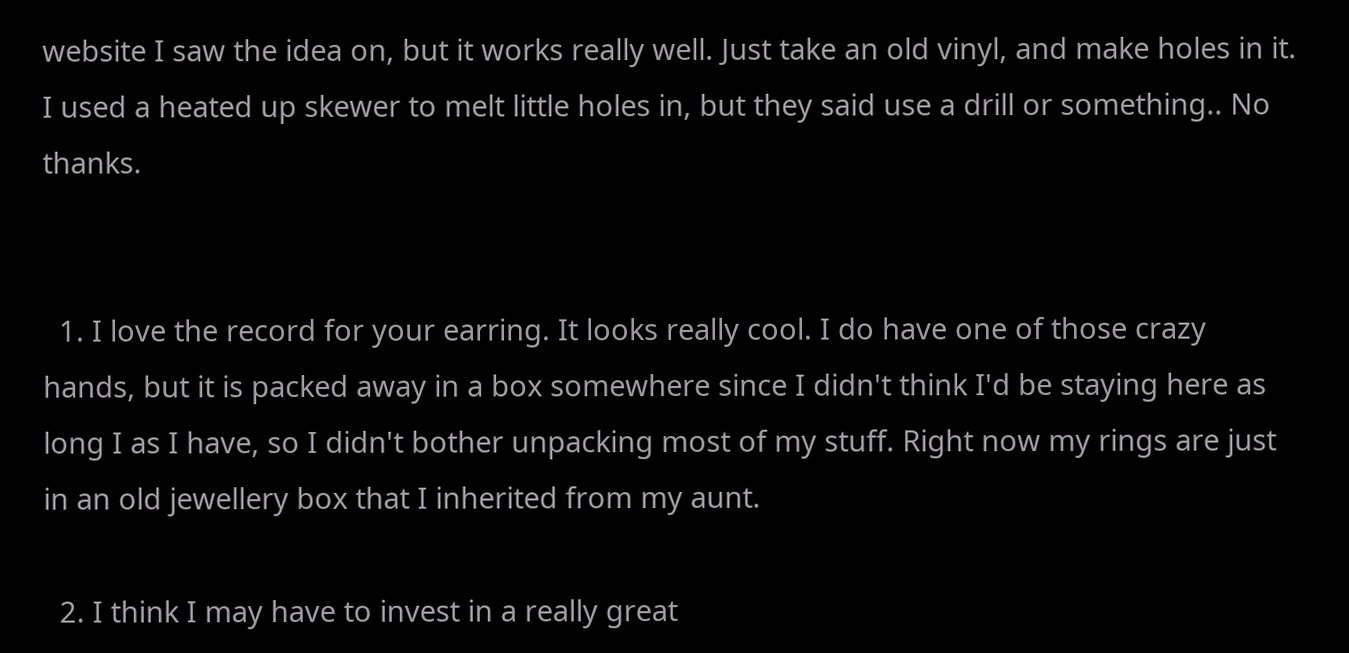website I saw the idea on, but it works really well. Just take an old vinyl, and make holes in it. I used a heated up skewer to melt little holes in, but they said use a drill or something.. No thanks.


  1. I love the record for your earring. It looks really cool. I do have one of those crazy hands, but it is packed away in a box somewhere since I didn't think I'd be staying here as long I as I have, so I didn't bother unpacking most of my stuff. Right now my rings are just in an old jewellery box that I inherited from my aunt.

  2. I think I may have to invest in a really great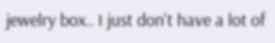jewelry box.. I just don't have a lot of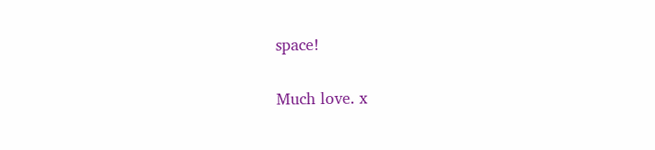space!


Much love. x